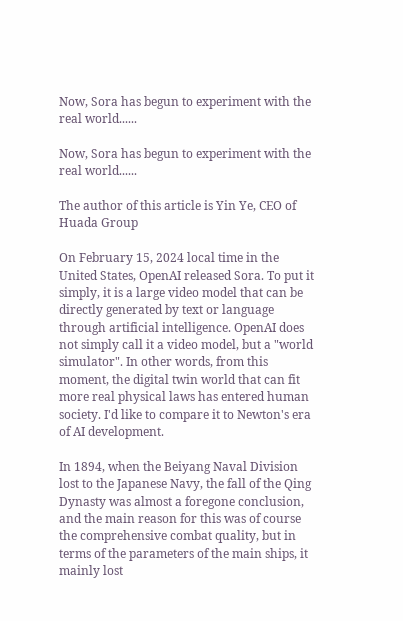Now, Sora has begun to experiment with the real world......

Now, Sora has begun to experiment with the real world......

The author of this article is Yin Ye, CEO of Huada Group

On February 15, 2024 local time in the United States, OpenAI released Sora. To put it simply, it is a large video model that can be directly generated by text or language through artificial intelligence. OpenAI does not simply call it a video model, but a "world simulator". In other words, from this moment, the digital twin world that can fit more real physical laws has entered human society. I'd like to compare it to Newton's era of AI development.

In 1894, when the Beiyang Naval Division lost to the Japanese Navy, the fall of the Qing Dynasty was almost a foregone conclusion, and the main reason for this was of course the comprehensive combat quality, but in terms of the parameters of the main ships, it mainly lost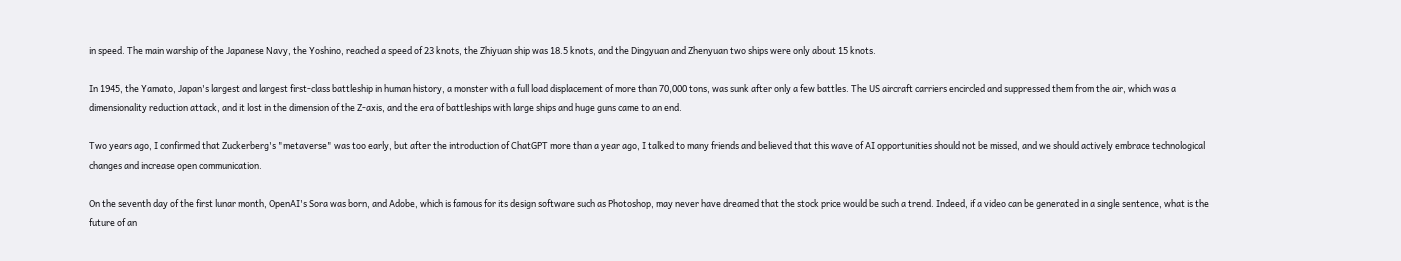in speed. The main warship of the Japanese Navy, the Yoshino, reached a speed of 23 knots, the Zhiyuan ship was 18.5 knots, and the Dingyuan and Zhenyuan two ships were only about 15 knots.

In 1945, the Yamato, Japan's largest and largest first-class battleship in human history, a monster with a full load displacement of more than 70,000 tons, was sunk after only a few battles. The US aircraft carriers encircled and suppressed them from the air, which was a dimensionality reduction attack, and it lost in the dimension of the Z-axis, and the era of battleships with large ships and huge guns came to an end.

Two years ago, I confirmed that Zuckerberg's "metaverse" was too early, but after the introduction of ChatGPT more than a year ago, I talked to many friends and believed that this wave of AI opportunities should not be missed, and we should actively embrace technological changes and increase open communication.

On the seventh day of the first lunar month, OpenAI's Sora was born, and Adobe, which is famous for its design software such as Photoshop, may never have dreamed that the stock price would be such a trend. Indeed, if a video can be generated in a single sentence, what is the future of an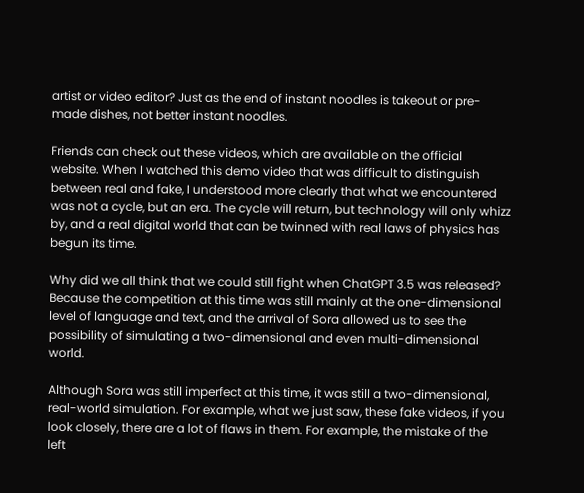artist or video editor? Just as the end of instant noodles is takeout or pre-made dishes, not better instant noodles.

Friends can check out these videos, which are available on the official website. When I watched this demo video that was difficult to distinguish between real and fake, I understood more clearly that what we encountered was not a cycle, but an era. The cycle will return, but technology will only whizz by, and a real digital world that can be twinned with real laws of physics has begun its time.

Why did we all think that we could still fight when ChatGPT 3.5 was released? Because the competition at this time was still mainly at the one-dimensional level of language and text, and the arrival of Sora allowed us to see the possibility of simulating a two-dimensional and even multi-dimensional world.

Although Sora was still imperfect at this time, it was still a two-dimensional, real-world simulation. For example, what we just saw, these fake videos, if you look closely, there are a lot of flaws in them. For example, the mistake of the left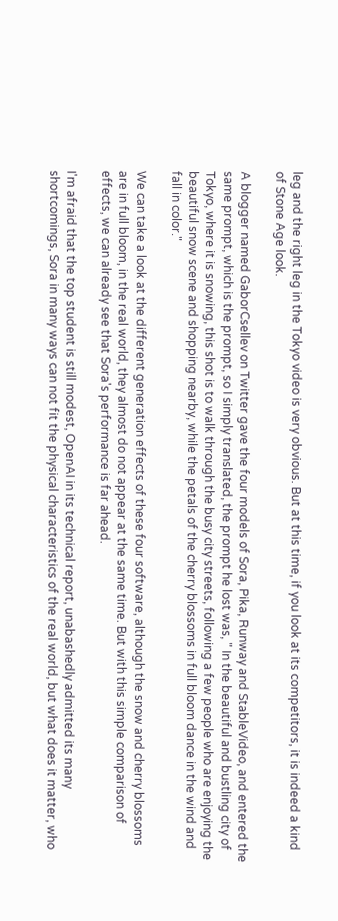leg and the right leg in the Tokyo video is very obvious. But at this time, if you look at its competitors, it is indeed a kind of Stone Age look.

A blogger named GaborCsellev on Twitter gave the four models of Sora, Pika, Runway and StableVideo, and entered the same prompt, which is the prompt, so I simply translated, the prompt he lost was, " In the beautiful and bustling city of Tokyo, where it is snowing, this shot is to walk through the busy city streets, following a few people who are enjoying the beautiful snow scene and shopping nearby, while the petals of the cherry blossoms in full bloom dance in the wind and fall in color."

We can take a look at the different generation effects of these four software, although the snow and cherry blossoms are in full bloom, in the real world, they almost do not appear at the same time. But with this simple comparison of effects, we can already see that Sora's performance is far ahead.

I'm afraid that the top student is still modest, OpenAI in its technical report, unabashedly admitted its many shortcomings, Sora in many ways can not fit the physical characteristics of the real world, but what does it matter, who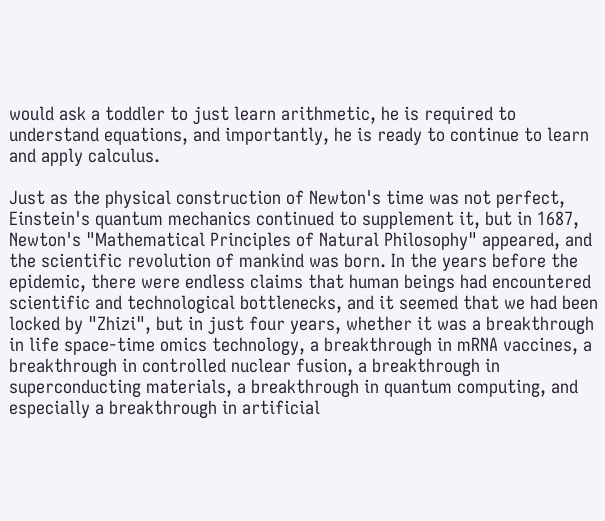would ask a toddler to just learn arithmetic, he is required to understand equations, and importantly, he is ready to continue to learn and apply calculus.

Just as the physical construction of Newton's time was not perfect, Einstein's quantum mechanics continued to supplement it, but in 1687, Newton's "Mathematical Principles of Natural Philosophy" appeared, and the scientific revolution of mankind was born. In the years before the epidemic, there were endless claims that human beings had encountered scientific and technological bottlenecks, and it seemed that we had been locked by "Zhizi", but in just four years, whether it was a breakthrough in life space-time omics technology, a breakthrough in mRNA vaccines, a breakthrough in controlled nuclear fusion, a breakthrough in superconducting materials, a breakthrough in quantum computing, and especially a breakthrough in artificial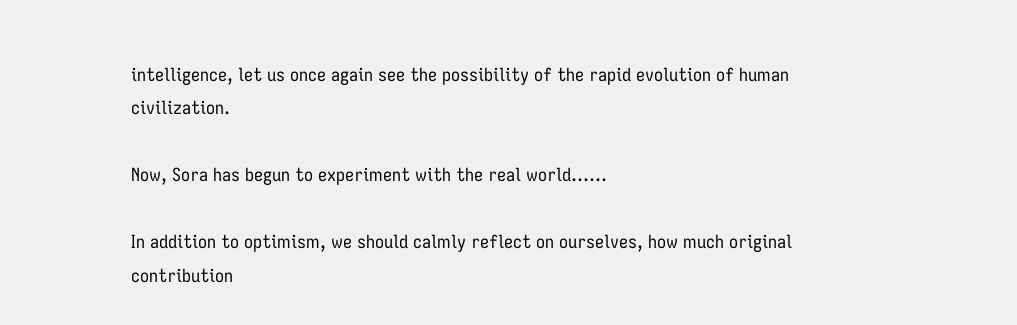intelligence, let us once again see the possibility of the rapid evolution of human civilization.

Now, Sora has begun to experiment with the real world......

In addition to optimism, we should calmly reflect on ourselves, how much original contribution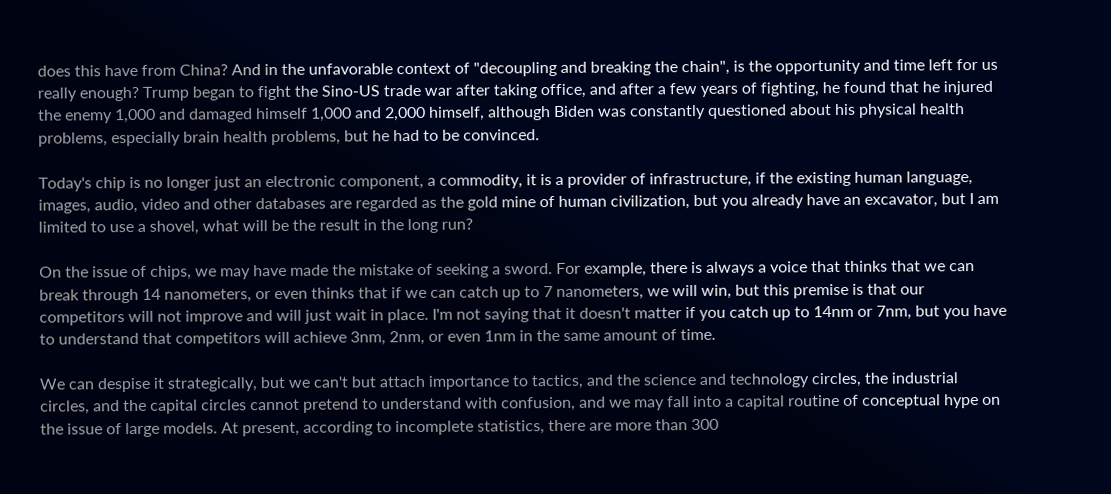does this have from China? And in the unfavorable context of "decoupling and breaking the chain", is the opportunity and time left for us really enough? Trump began to fight the Sino-US trade war after taking office, and after a few years of fighting, he found that he injured the enemy 1,000 and damaged himself 1,000 and 2,000 himself, although Biden was constantly questioned about his physical health problems, especially brain health problems, but he had to be convinced.

Today's chip is no longer just an electronic component, a commodity, it is a provider of infrastructure, if the existing human language, images, audio, video and other databases are regarded as the gold mine of human civilization, but you already have an excavator, but I am limited to use a shovel, what will be the result in the long run?

On the issue of chips, we may have made the mistake of seeking a sword. For example, there is always a voice that thinks that we can break through 14 nanometers, or even thinks that if we can catch up to 7 nanometers, we will win, but this premise is that our competitors will not improve and will just wait in place. I'm not saying that it doesn't matter if you catch up to 14nm or 7nm, but you have to understand that competitors will achieve 3nm, 2nm, or even 1nm in the same amount of time.

We can despise it strategically, but we can't but attach importance to tactics, and the science and technology circles, the industrial circles, and the capital circles cannot pretend to understand with confusion, and we may fall into a capital routine of conceptual hype on the issue of large models. At present, according to incomplete statistics, there are more than 300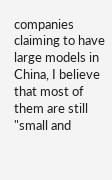companies claiming to have large models in China, I believe that most of them are still "small and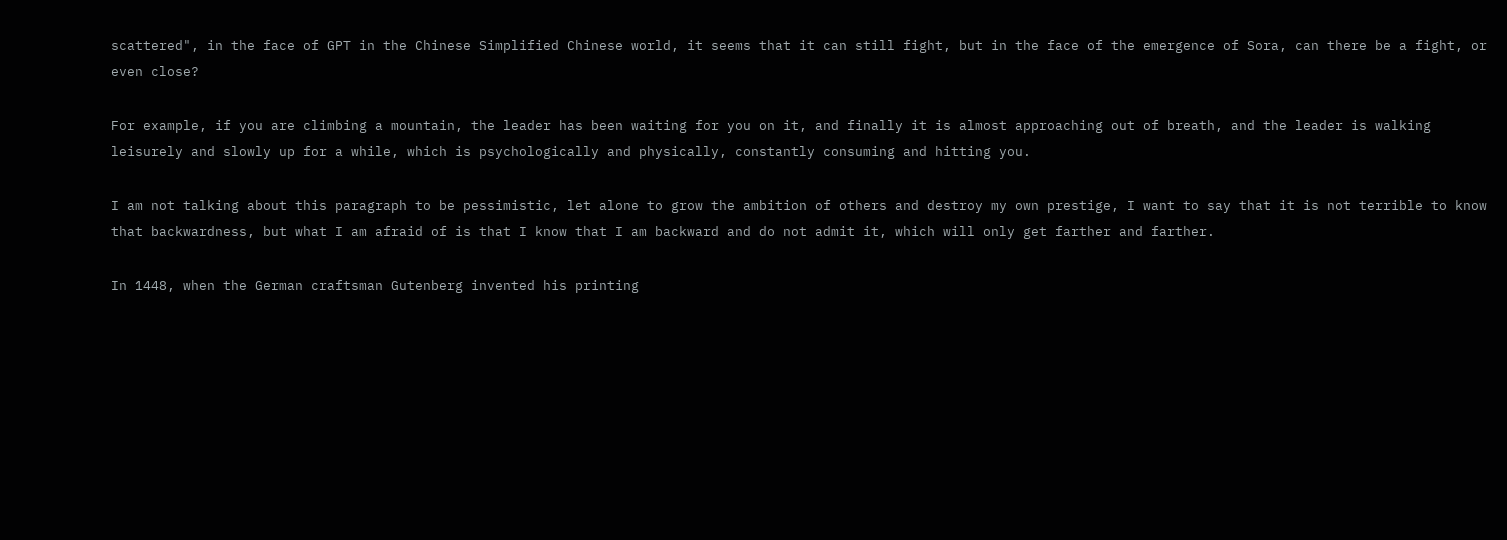scattered", in the face of GPT in the Chinese Simplified Chinese world, it seems that it can still fight, but in the face of the emergence of Sora, can there be a fight, or even close?

For example, if you are climbing a mountain, the leader has been waiting for you on it, and finally it is almost approaching out of breath, and the leader is walking leisurely and slowly up for a while, which is psychologically and physically, constantly consuming and hitting you.

I am not talking about this paragraph to be pessimistic, let alone to grow the ambition of others and destroy my own prestige, I want to say that it is not terrible to know that backwardness, but what I am afraid of is that I know that I am backward and do not admit it, which will only get farther and farther.

In 1448, when the German craftsman Gutenberg invented his printing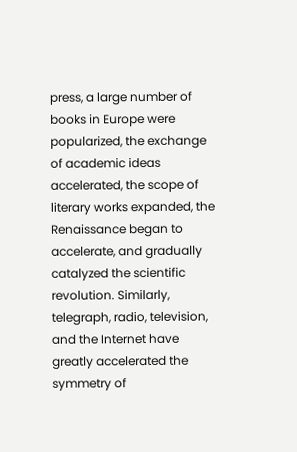press, a large number of books in Europe were popularized, the exchange of academic ideas accelerated, the scope of literary works expanded, the Renaissance began to accelerate, and gradually catalyzed the scientific revolution. Similarly, telegraph, radio, television, and the Internet have greatly accelerated the symmetry of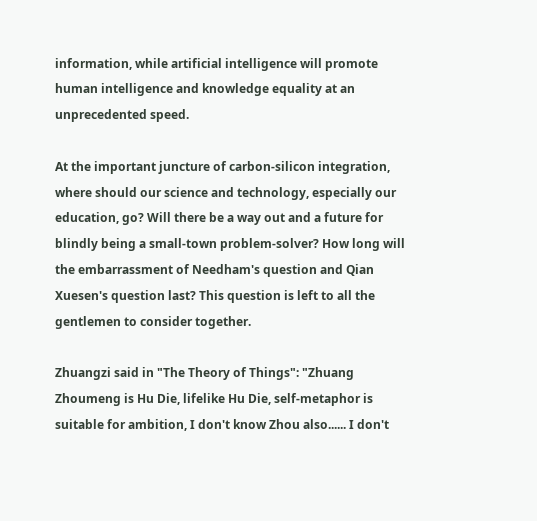information, while artificial intelligence will promote human intelligence and knowledge equality at an unprecedented speed.

At the important juncture of carbon-silicon integration, where should our science and technology, especially our education, go? Will there be a way out and a future for blindly being a small-town problem-solver? How long will the embarrassment of Needham's question and Qian Xuesen's question last? This question is left to all the gentlemen to consider together.

Zhuangzi said in "The Theory of Things": "Zhuang Zhoumeng is Hu Die, lifelike Hu Die, self-metaphor is suitable for ambition, I don't know Zhou also...... I don't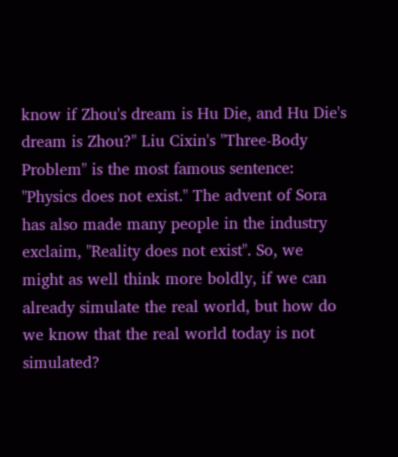know if Zhou's dream is Hu Die, and Hu Die's dream is Zhou?" Liu Cixin's "Three-Body Problem" is the most famous sentence: "Physics does not exist." The advent of Sora has also made many people in the industry exclaim, "Reality does not exist". So, we might as well think more boldly, if we can already simulate the real world, but how do we know that the real world today is not simulated?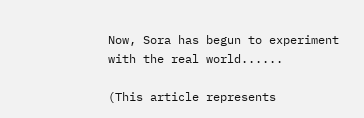Now, Sora has begun to experiment with the real world......

(This article represents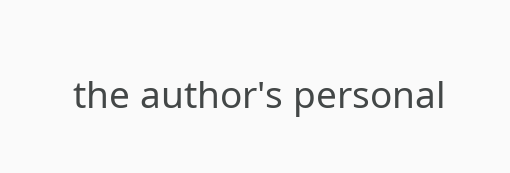the author's personal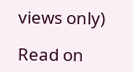views only)

Read on